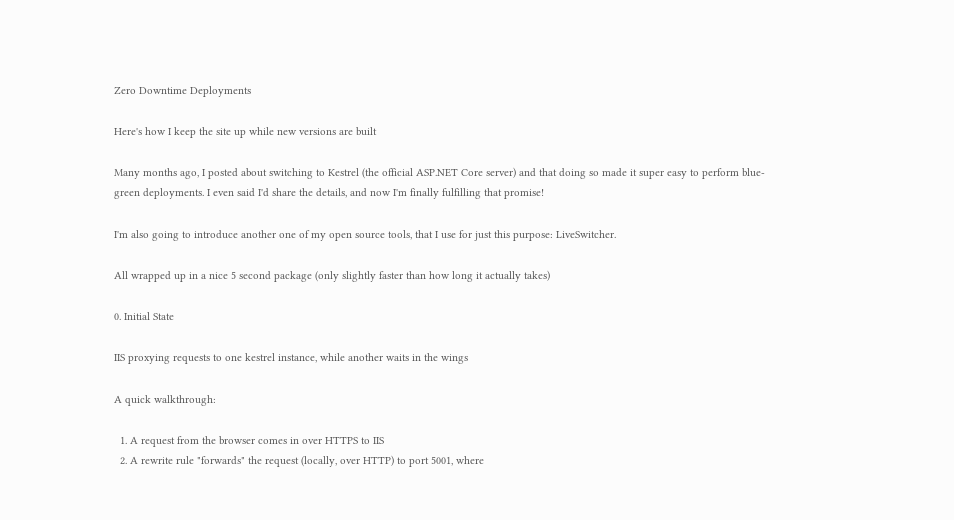Zero Downtime Deployments

Here's how I keep the site up while new versions are built

Many months ago, I posted about switching to Kestrel (the official ASP.NET Core server) and that doing so made it super easy to perform blue-green deployments. I even said I'd share the details, and now I'm finally fulfilling that promise!

I'm also going to introduce another one of my open source tools, that I use for just this purpose: LiveSwitcher.

All wrapped up in a nice 5 second package (only slightly faster than how long it actually takes)

0. Initial State

IIS proxying requests to one kestrel instance, while another waits in the wings

A quick walkthrough:

  1. A request from the browser comes in over HTTPS to IIS
  2. A rewrite rule "forwards" the request (locally, over HTTP) to port 5001, where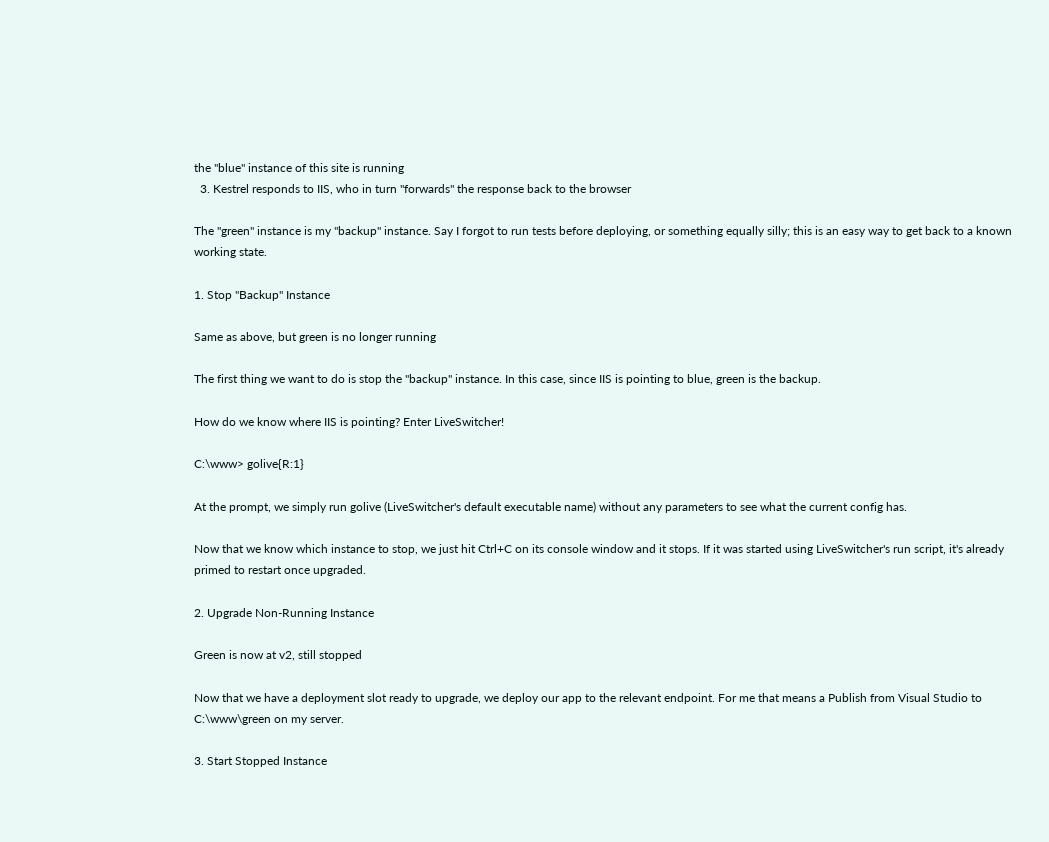the "blue" instance of this site is running
  3. Kestrel responds to IIS, who in turn "forwards" the response back to the browser

The "green" instance is my "backup" instance. Say I forgot to run tests before deploying, or something equally silly; this is an easy way to get back to a known working state.

1. Stop "Backup" Instance

Same as above, but green is no longer running

The first thing we want to do is stop the "backup" instance. In this case, since IIS is pointing to blue, green is the backup.

How do we know where IIS is pointing? Enter LiveSwitcher!

C:\www> golive{R:1}

At the prompt, we simply run golive (LiveSwitcher's default executable name) without any parameters to see what the current config has.

Now that we know which instance to stop, we just hit Ctrl+C on its console window and it stops. If it was started using LiveSwitcher's run script, it's already primed to restart once upgraded.

2. Upgrade Non-Running Instance

Green is now at v2, still stopped

Now that we have a deployment slot ready to upgrade, we deploy our app to the relevant endpoint. For me that means a Publish from Visual Studio to C:\www\green on my server.

3. Start Stopped Instance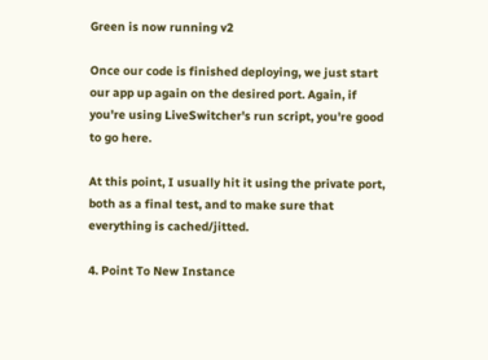Green is now running v2

Once our code is finished deploying, we just start our app up again on the desired port. Again, if you're using LiveSwitcher's run script, you're good to go here.

At this point, I usually hit it using the private port, both as a final test, and to make sure that everything is cached/jitted.

4. Point To New Instance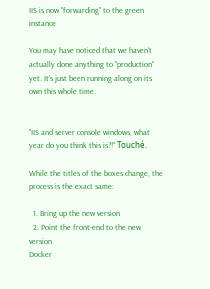IIS is now "forwarding" to the green instance

You may have noticed that we haven't actually done anything to "production" yet. It's just been running along on its own this whole time.


"IIS and server console windows, what year do you think this is?!" Touché.

While the titles of the boxes change, the process is the exact same:

  1. Bring up the new version
  2. Point the front-end to the new version
Docker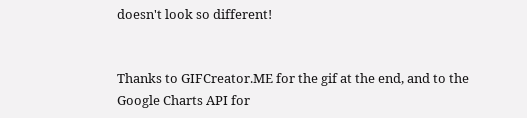doesn't look so different!


Thanks to GIFCreator.ME for the gif at the end, and to the Google Charts API for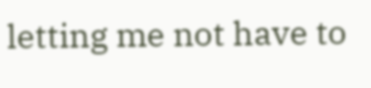letting me not have to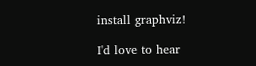install graphviz!

I'd love to hear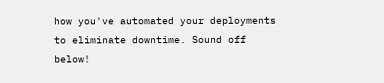how you've automated your deployments to eliminate downtime. Sound off below!